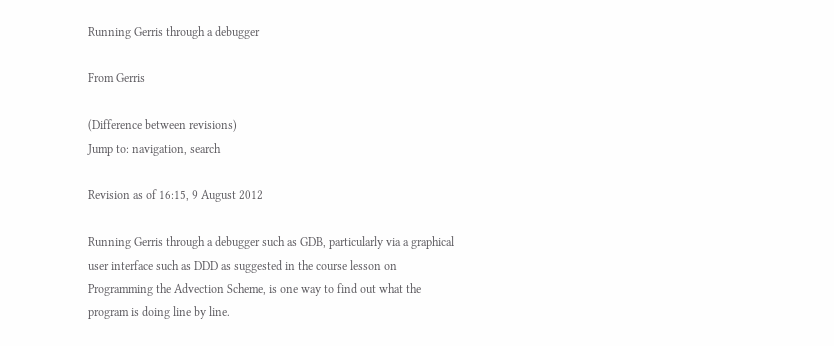Running Gerris through a debugger

From Gerris

(Difference between revisions)
Jump to: navigation, search

Revision as of 16:15, 9 August 2012

Running Gerris through a debugger such as GDB, particularly via a graphical user interface such as DDD as suggested in the course lesson on Programming the Advection Scheme, is one way to find out what the program is doing line by line.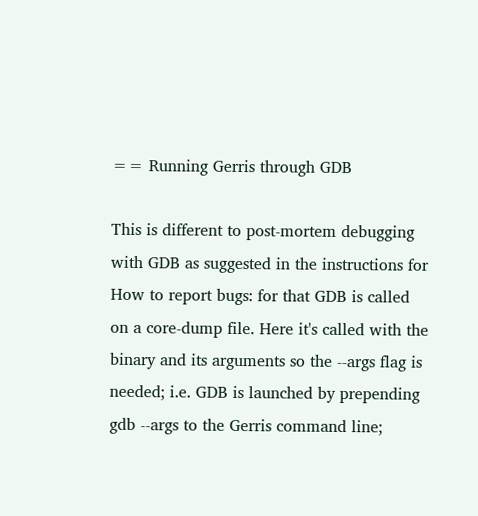== Running Gerris through GDB

This is different to post-mortem debugging with GDB as suggested in the instructions for How to report bugs: for that GDB is called on a core-dump file. Here it's called with the binary and its arguments so the --args flag is needed; i.e. GDB is launched by prepending gdb --args to the Gerris command line;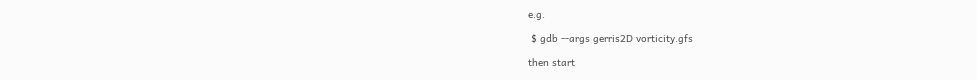e.g.

 $ gdb --args gerris2D vorticity.gfs

then start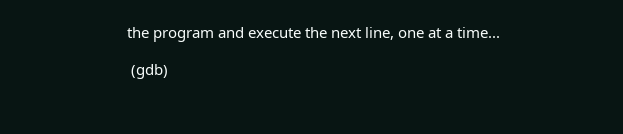the program and execute the next line, one at a time...

 (gdb)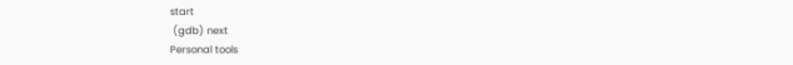start
 (gdb) next
Personal tools